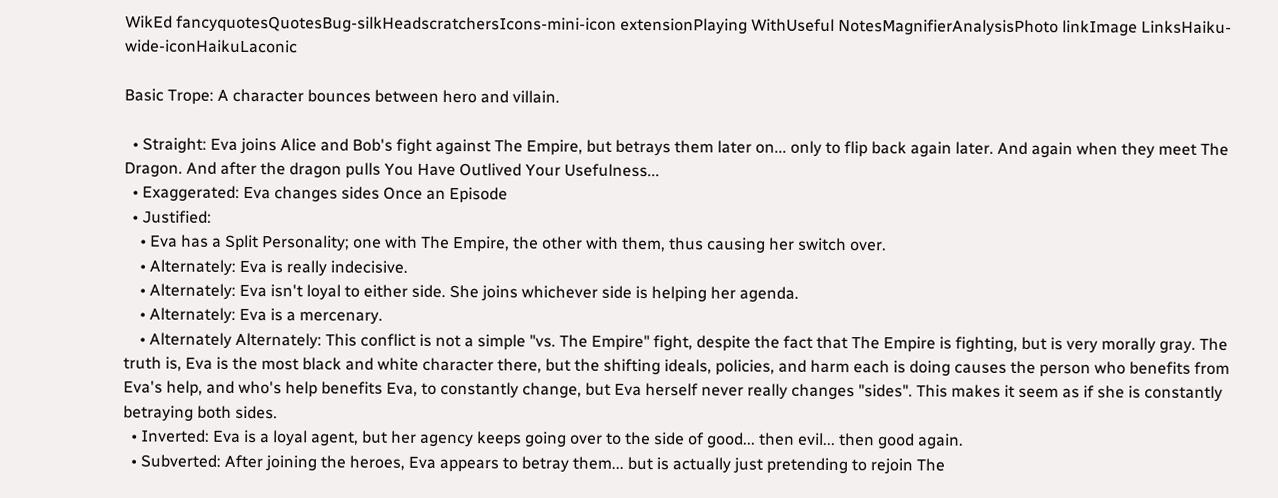WikEd fancyquotesQuotesBug-silkHeadscratchersIcons-mini-icon extensionPlaying WithUseful NotesMagnifierAnalysisPhoto linkImage LinksHaiku-wide-iconHaikuLaconic

Basic Trope: A character bounces between hero and villain.

  • Straight: Eva joins Alice and Bob's fight against The Empire, but betrays them later on... only to flip back again later. And again when they meet The Dragon. And after the dragon pulls You Have Outlived Your Usefulness...
  • Exaggerated: Eva changes sides Once an Episode
  • Justified:
    • Eva has a Split Personality; one with The Empire, the other with them, thus causing her switch over.
    • Alternately: Eva is really indecisive.
    • Alternately: Eva isn't loyal to either side. She joins whichever side is helping her agenda.
    • Alternately: Eva is a mercenary.
    • Alternately Alternately: This conflict is not a simple "vs. The Empire" fight, despite the fact that The Empire is fighting, but is very morally gray. The truth is, Eva is the most black and white character there, but the shifting ideals, policies, and harm each is doing causes the person who benefits from Eva's help, and who's help benefits Eva, to constantly change, but Eva herself never really changes "sides". This makes it seem as if she is constantly betraying both sides.
  • Inverted: Eva is a loyal agent, but her agency keeps going over to the side of good... then evil... then good again.
  • Subverted: After joining the heroes, Eva appears to betray them... but is actually just pretending to rejoin The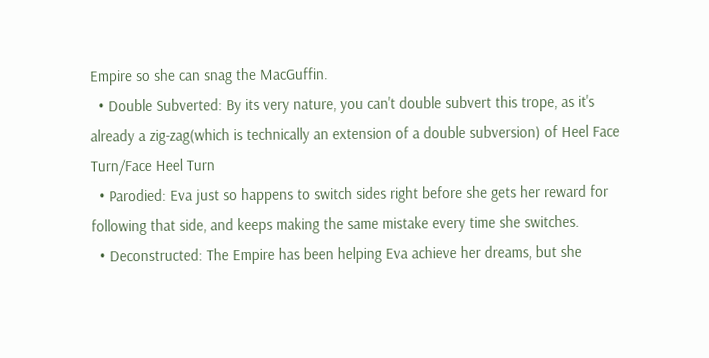Empire so she can snag the MacGuffin.
  • Double Subverted: By its very nature, you can't double subvert this trope, as it's already a zig-zag(which is technically an extension of a double subversion) of Heel Face Turn/Face Heel Turn
  • Parodied: Eva just so happens to switch sides right before she gets her reward for following that side, and keeps making the same mistake every time she switches.
  • Deconstructed: The Empire has been helping Eva achieve her dreams, but she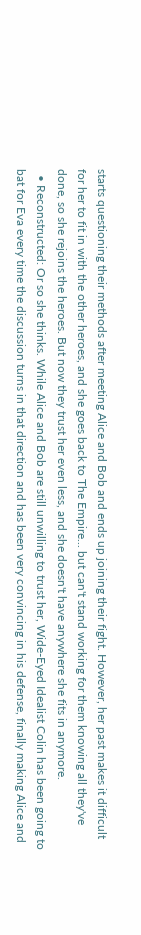starts questioning their methods after meeting Alice and Bob and ends up joining their fight. However, her past makes it difficult for her to fit in with the other heroes, and she goes back to The Empire... but can't stand working for them knowing all they've done, so she rejoins the heroes. But now they trust her even less, and she doesn't have anywhere she fits in anymore.
  • Reconstructed: Or so she thinks. While Alice and Bob are still unwilling to trust her, Wide-Eyed Idealist Colin has been going to bat for Eva every time the discussion turns in that direction and has been very convincing in his defense, finally making Alice and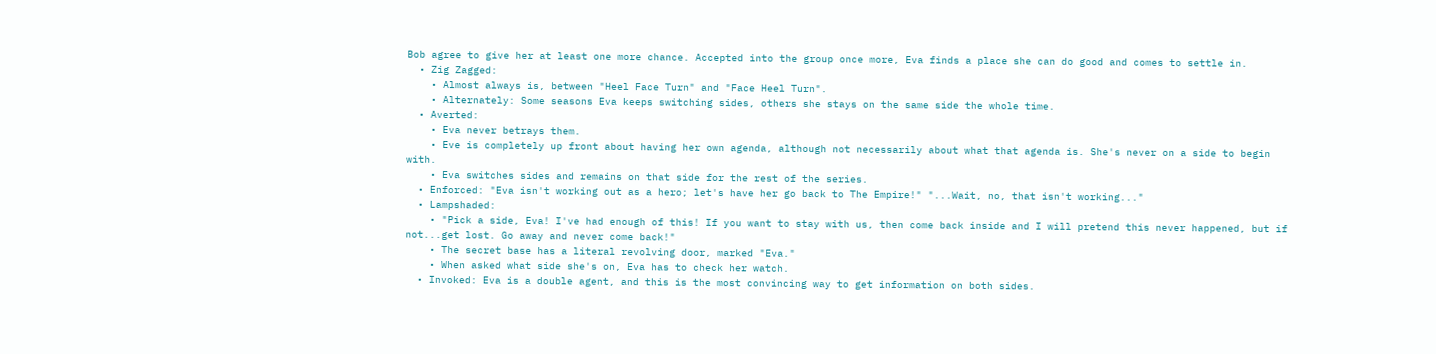Bob agree to give her at least one more chance. Accepted into the group once more, Eva finds a place she can do good and comes to settle in.
  • Zig Zagged:
    • Almost always is, between "Heel Face Turn" and "Face Heel Turn".
    • Alternately: Some seasons Eva keeps switching sides, others she stays on the same side the whole time.
  • Averted:
    • Eva never betrays them.
    • Eve is completely up front about having her own agenda, although not necessarily about what that agenda is. She's never on a side to begin with.
    • Eva switches sides and remains on that side for the rest of the series.
  • Enforced: "Eva isn't working out as a hero; let's have her go back to The Empire!" "...Wait, no, that isn't working..."
  • Lampshaded:
    • "Pick a side, Eva! I've had enough of this! If you want to stay with us, then come back inside and I will pretend this never happened, but if not...get lost. Go away and never come back!"
    • The secret base has a literal revolving door, marked "Eva."
    • When asked what side she's on, Eva has to check her watch.
  • Invoked: Eva is a double agent, and this is the most convincing way to get information on both sides.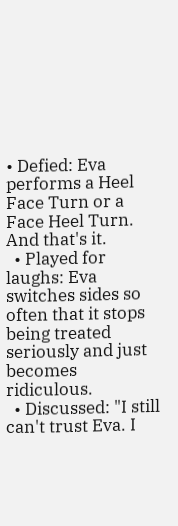• Defied: Eva performs a Heel Face Turn or a Face Heel Turn. And that's it.
  • Played for laughs: Eva switches sides so often that it stops being treated seriously and just becomes ridiculous.
  • Discussed: "I still can't trust Eva. I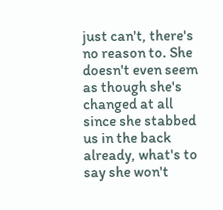just can't, there's no reason to. She doesn't even seem as though she's changed at all since she stabbed us in the back already, what's to say she won't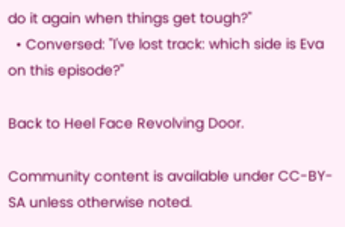do it again when things get tough?"
  • Conversed: "I've lost track: which side is Eva on this episode?"

Back to Heel Face Revolving Door.

Community content is available under CC-BY-SA unless otherwise noted.